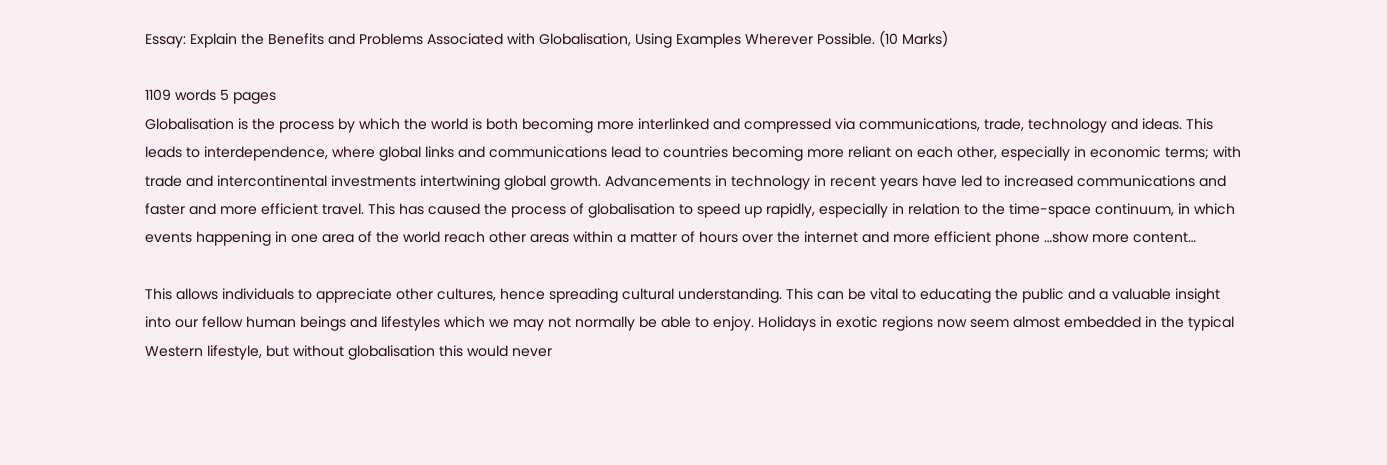Essay: Explain the Benefits and Problems Associated with Globalisation, Using Examples Wherever Possible. (10 Marks)

1109 words 5 pages
Globalisation is the process by which the world is both becoming more interlinked and compressed via communications, trade, technology and ideas. This leads to interdependence, where global links and communications lead to countries becoming more reliant on each other, especially in economic terms; with trade and intercontinental investments intertwining global growth. Advancements in technology in recent years have led to increased communications and faster and more efficient travel. This has caused the process of globalisation to speed up rapidly, especially in relation to the time-space continuum, in which events happening in one area of the world reach other areas within a matter of hours over the internet and more efficient phone …show more content…

This allows individuals to appreciate other cultures, hence spreading cultural understanding. This can be vital to educating the public and a valuable insight into our fellow human beings and lifestyles which we may not normally be able to enjoy. Holidays in exotic regions now seem almost embedded in the typical Western lifestyle, but without globalisation this would never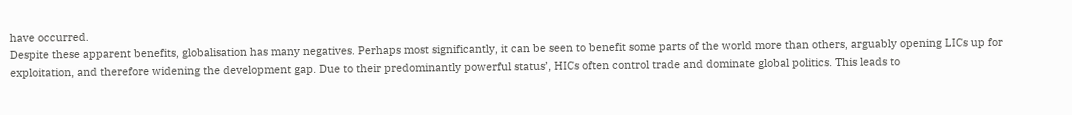have occurred.
Despite these apparent benefits, globalisation has many negatives. Perhaps most significantly, it can be seen to benefit some parts of the world more than others, arguably opening LICs up for exploitation, and therefore widening the development gap. Due to their predominantly powerful status’, HICs often control trade and dominate global politics. This leads to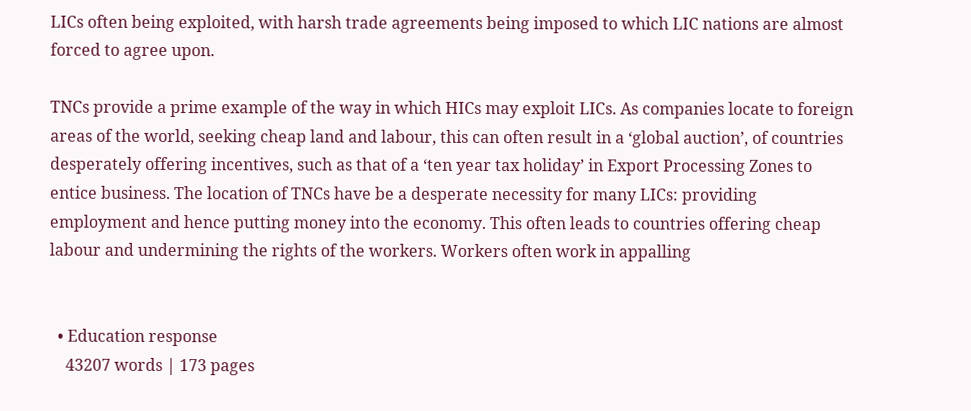LICs often being exploited, with harsh trade agreements being imposed to which LIC nations are almost forced to agree upon.

TNCs provide a prime example of the way in which HICs may exploit LICs. As companies locate to foreign areas of the world, seeking cheap land and labour, this can often result in a ‘global auction’, of countries desperately offering incentives, such as that of a ‘ten year tax holiday’ in Export Processing Zones to entice business. The location of TNCs have be a desperate necessity for many LICs: providing employment and hence putting money into the economy. This often leads to countries offering cheap labour and undermining the rights of the workers. Workers often work in appalling


  • Education response
    43207 words | 173 pages